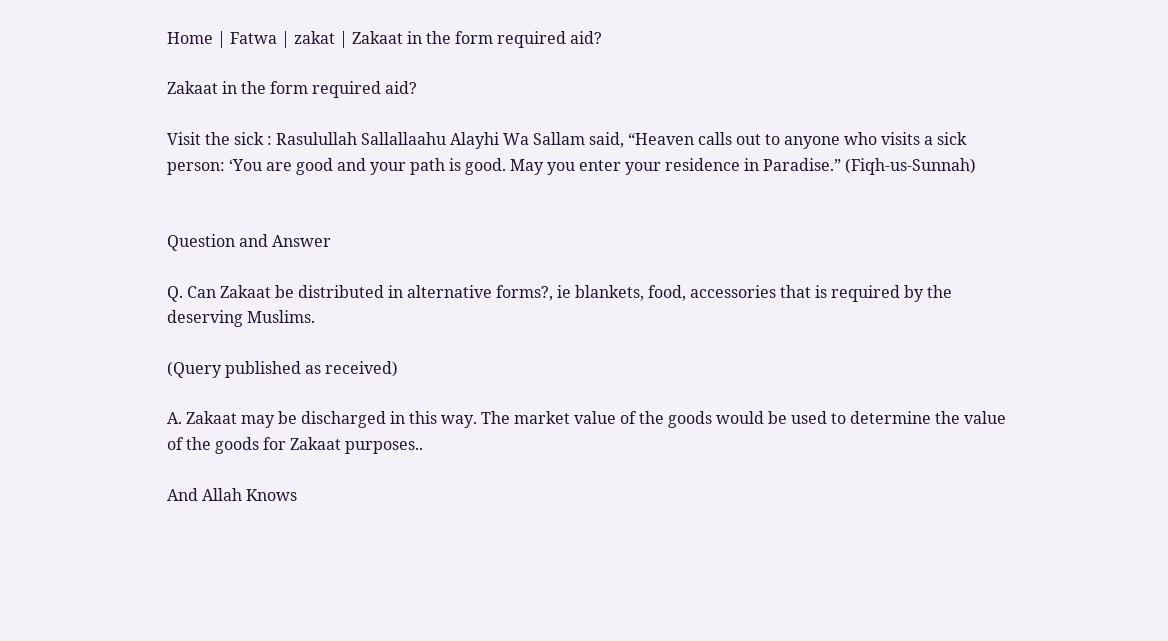Home | Fatwa | zakat | Zakaat in the form required aid?

Zakaat in the form required aid?

Visit the sick : Rasulullah Sallallaahu Alayhi Wa Sallam said, “Heaven calls out to anyone who visits a sick person: ‘You are good and your path is good. May you enter your residence in Paradise.” (Fiqh-us-Sunnah)


Question and Answer

Q. Can Zakaat be distributed in alternative forms?, ie blankets, food, accessories that is required by the deserving Muslims.

(Query published as received)

A. Zakaat may be discharged in this way. The market value of the goods would be used to determine the value of the goods for Zakaat purposes..

And Allah Knows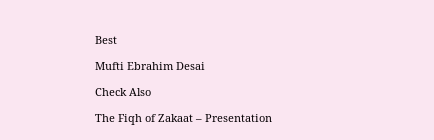Best

Mufti Ebrahim Desai

Check Also

The Fiqh of Zakaat – Presentation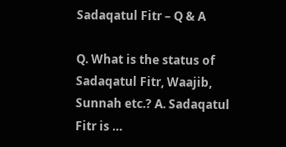Sadaqatul Fitr – Q & A

Q. What is the status of Sadaqatul Fitr, Waajib, Sunnah etc.? A. Sadaqatul Fitr is …